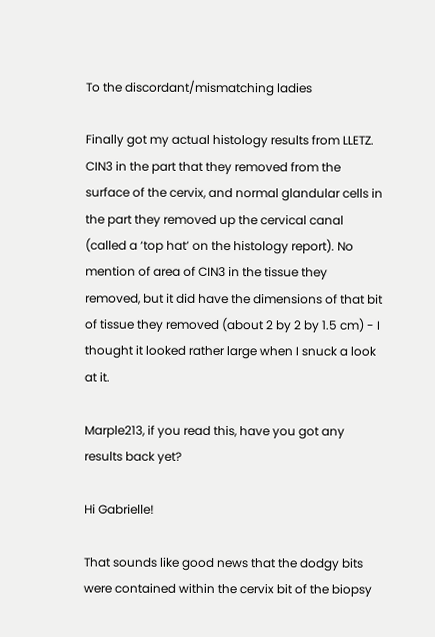To the discordant/mismatching ladies

Finally got my actual histology results from LLETZ. CIN3 in the part that they removed from the surface of the cervix, and normal glandular cells in the part they removed up the cervical canal (called a ‘top hat’ on the histology report). No mention of area of CIN3 in the tissue they removed, but it did have the dimensions of that bit of tissue they removed (about 2 by 2 by 1.5 cm) - I thought it looked rather large when I snuck a look at it.

Marple213, if you read this, have you got any results back yet?

Hi Gabrielle!

That sounds like good news that the dodgy bits were contained within the cervix bit of the biopsy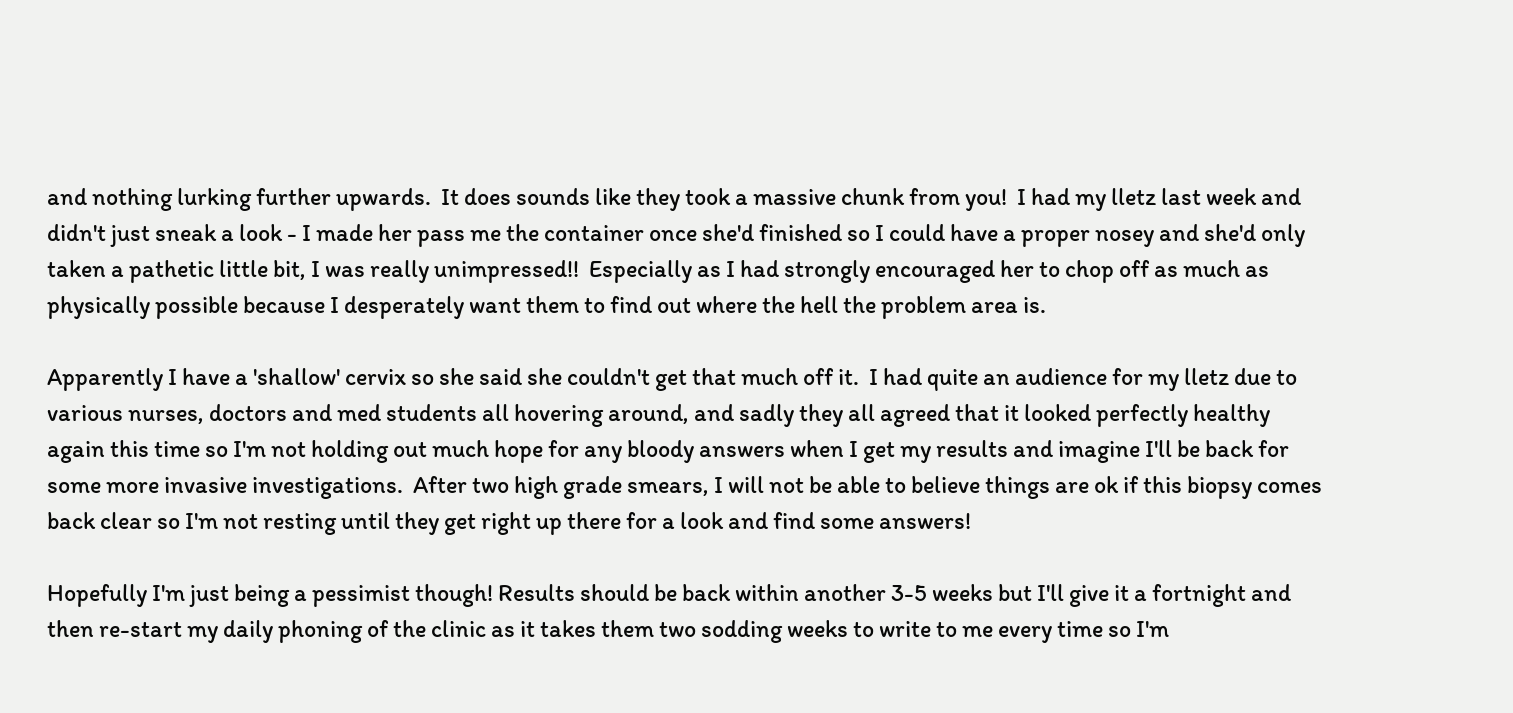and nothing lurking further upwards.  It does sounds like they took a massive chunk from you!  I had my lletz last week and didn't just sneak a look - I made her pass me the container once she'd finished so I could have a proper nosey and she'd only taken a pathetic little bit, I was really unimpressed!!  Especially as I had strongly encouraged her to chop off as much as physically possible because I desperately want them to find out where the hell the problem area is.

Apparently I have a 'shallow' cervix so she said she couldn't get that much off it.  I had quite an audience for my lletz due to various nurses, doctors and med students all hovering around, and sadly they all agreed that it looked perfectly healthy again this time so I'm not holding out much hope for any bloody answers when I get my results and imagine I'll be back for some more invasive investigations.  After two high grade smears, I will not be able to believe things are ok if this biopsy comes back clear so I'm not resting until they get right up there for a look and find some answers!

Hopefully I'm just being a pessimist though! Results should be back within another 3-5 weeks but I'll give it a fortnight and then re-start my daily phoning of the clinic as it takes them two sodding weeks to write to me every time so I'm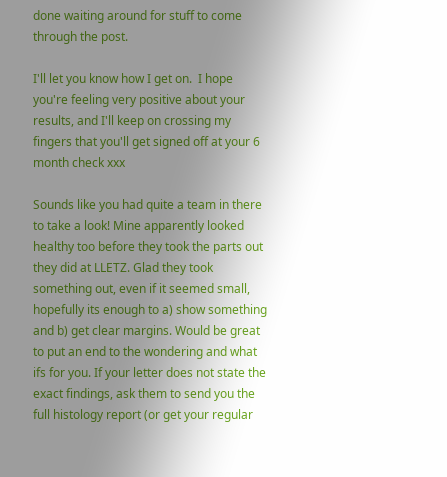done waiting around for stuff to come through the post.

I'll let you know how I get on.  I hope you're feeling very positive about your results, and I'll keep on crossing my fingers that you'll get signed off at your 6 month check xxx

Sounds like you had quite a team in there to take a look! Mine apparently looked healthy too before they took the parts out they did at LLETZ. Glad they took something out, even if it seemed small, hopefully its enough to a) show something and b) get clear margins. Would be great to put an end to the wondering and what ifs for you. If your letter does not state the exact findings, ask them to send you the full histology report (or get your regular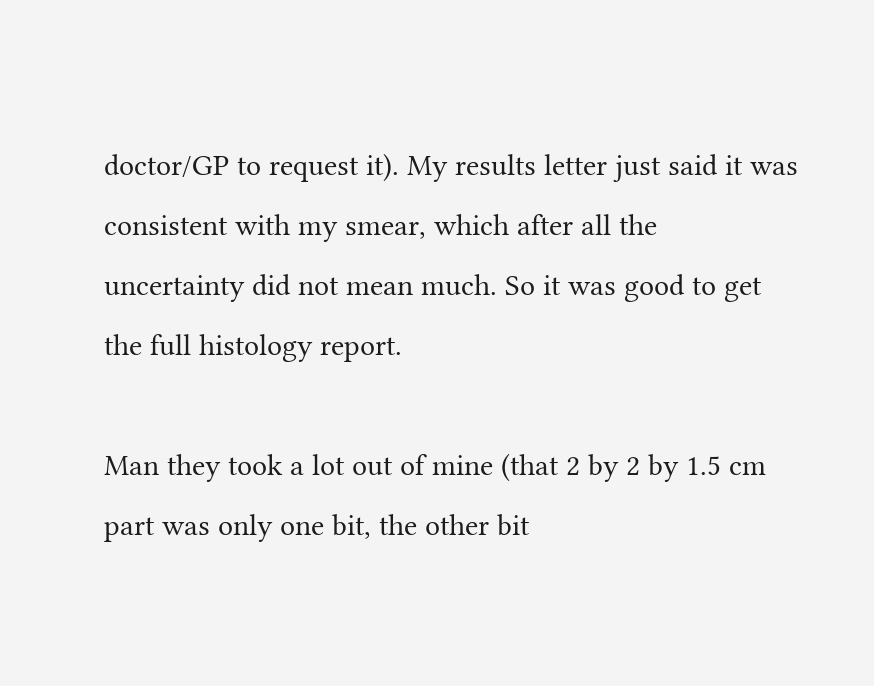doctor/GP to request it). My results letter just said it was consistent with my smear, which after all the uncertainty did not mean much. So it was good to get the full histology report.

Man they took a lot out of mine (that 2 by 2 by 1.5 cm part was only one bit, the other bit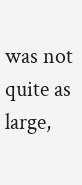was not quite as large,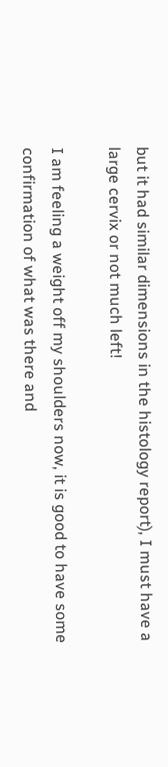but it had similar dimensions in the histology report), I must have a large cervix or not much left!

I am feeling a weight off my shoulders now, it is good to have some confirmation of what was there and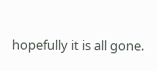hopefully it is all gone.